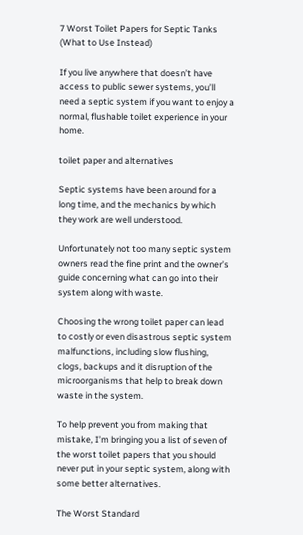7 Worst Toilet Papers for Septic Tanks (What to Use Instead)

If you live anywhere that doesn’t have access to public sewer systems, you’ll need a septic system if you want to enjoy a normal, flushable toilet experience in your home.

toilet paper and alternatives

Septic systems have been around for a long time, and the mechanics by which they work are well understood.

Unfortunately not too many septic system owners read the fine print and the owner’s guide concerning what can go into their system along with waste.

Choosing the wrong toilet paper can lead to costly or even disastrous septic system malfunctions, including slow flushing, clogs, backups and it disruption of the microorganisms that help to break down waste in the system.

To help prevent you from making that mistake, I’m bringing you a list of seven of the worst toilet papers that you should never put in your septic system, along with some better alternatives.

The Worst Standard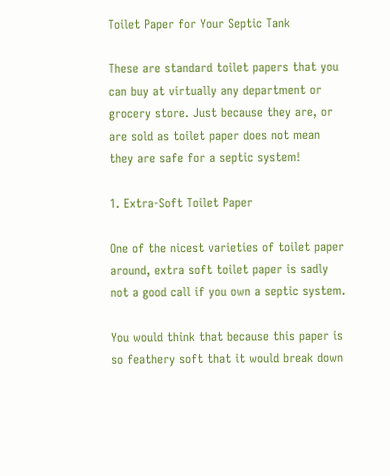Toilet Paper for Your Septic Tank

These are standard toilet papers that you can buy at virtually any department or grocery store. Just because they are, or are sold as toilet paper does not mean they are safe for a septic system!

1. Extra-Soft Toilet Paper

One of the nicest varieties of toilet paper around, extra soft toilet paper is sadly not a good call if you own a septic system.

You would think that because this paper is so feathery soft that it would break down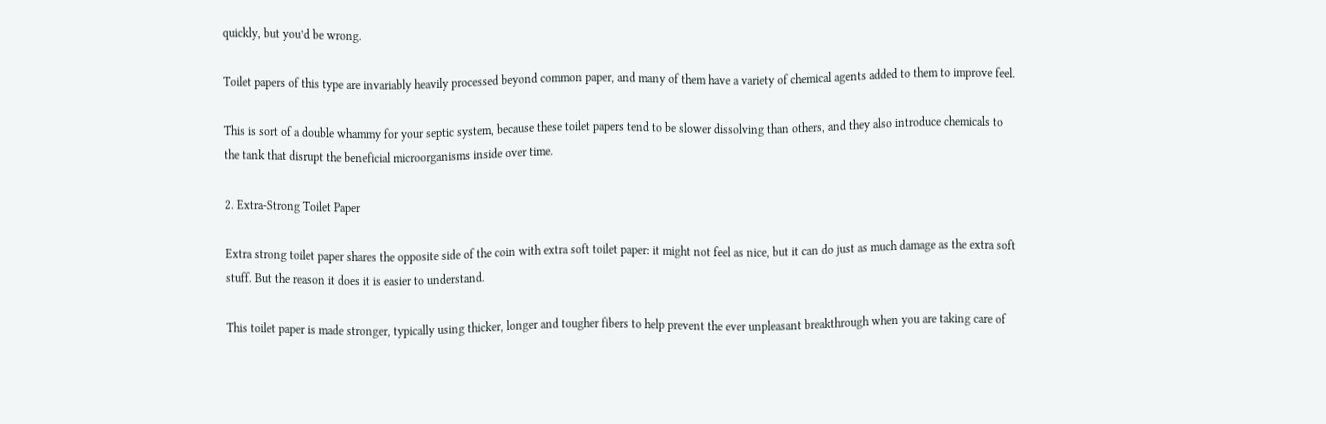quickly, but you’d be wrong.

Toilet papers of this type are invariably heavily processed beyond common paper, and many of them have a variety of chemical agents added to them to improve feel.

This is sort of a double whammy for your septic system, because these toilet papers tend to be slower dissolving than others, and they also introduce chemicals to the tank that disrupt the beneficial microorganisms inside over time.

2. Extra-Strong Toilet Paper

Extra strong toilet paper shares the opposite side of the coin with extra soft toilet paper: it might not feel as nice, but it can do just as much damage as the extra soft stuff. But the reason it does it is easier to understand.

This toilet paper is made stronger, typically using thicker, longer and tougher fibers to help prevent the ever unpleasant breakthrough when you are taking care of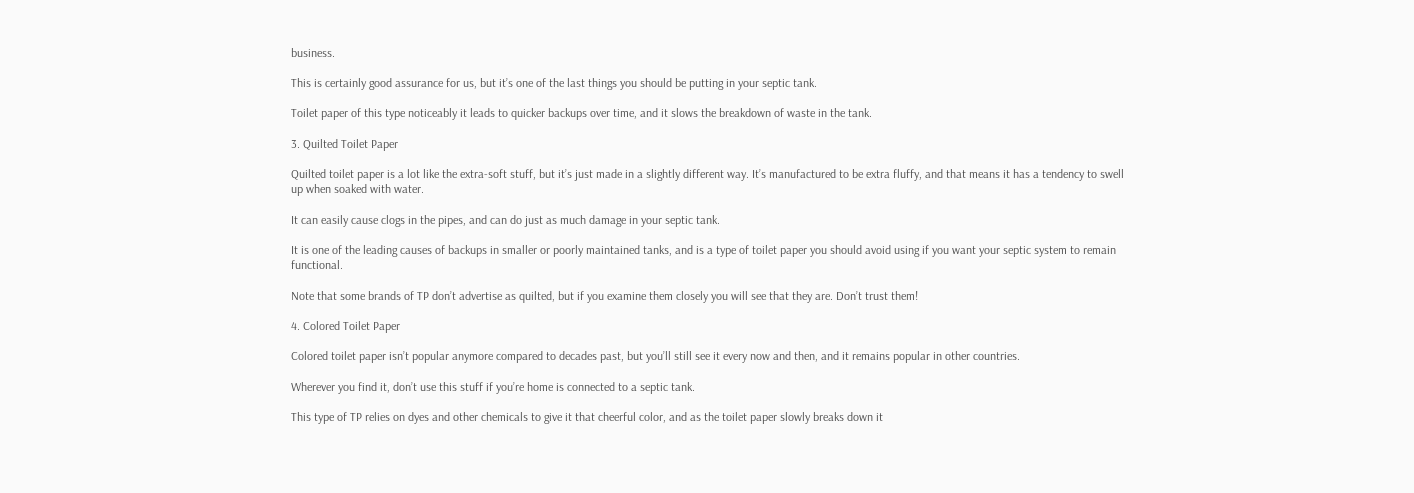business.

This is certainly good assurance for us, but it’s one of the last things you should be putting in your septic tank.

Toilet paper of this type noticeably it leads to quicker backups over time, and it slows the breakdown of waste in the tank.

3. Quilted Toilet Paper

Quilted toilet paper is a lot like the extra-soft stuff, but it’s just made in a slightly different way. It’s manufactured to be extra fluffy, and that means it has a tendency to swell up when soaked with water.

It can easily cause clogs in the pipes, and can do just as much damage in your septic tank.

It is one of the leading causes of backups in smaller or poorly maintained tanks, and is a type of toilet paper you should avoid using if you want your septic system to remain functional.

Note that some brands of TP don’t advertise as quilted, but if you examine them closely you will see that they are. Don’t trust them!

4. Colored Toilet Paper

Colored toilet paper isn’t popular anymore compared to decades past, but you’ll still see it every now and then, and it remains popular in other countries.

Wherever you find it, don’t use this stuff if you’re home is connected to a septic tank.

This type of TP relies on dyes and other chemicals to give it that cheerful color, and as the toilet paper slowly breaks down it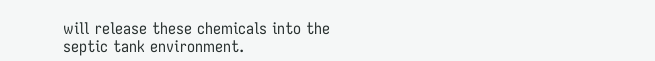will release these chemicals into the septic tank environment.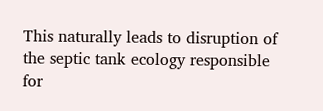This naturally leads to disruption of the septic tank ecology responsible for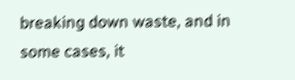breaking down waste, and in some cases, it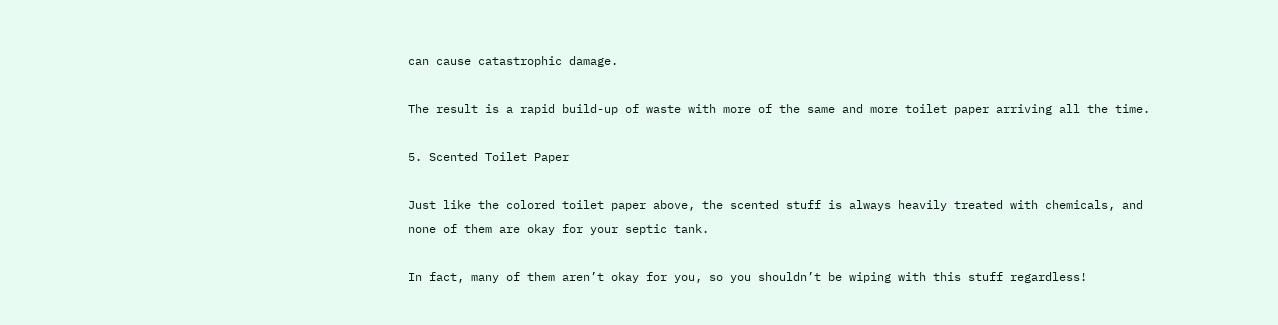can cause catastrophic damage.

The result is a rapid build-up of waste with more of the same and more toilet paper arriving all the time.

5. Scented Toilet Paper

Just like the colored toilet paper above, the scented stuff is always heavily treated with chemicals, and none of them are okay for your septic tank.

In fact, many of them aren’t okay for you, so you shouldn’t be wiping with this stuff regardless!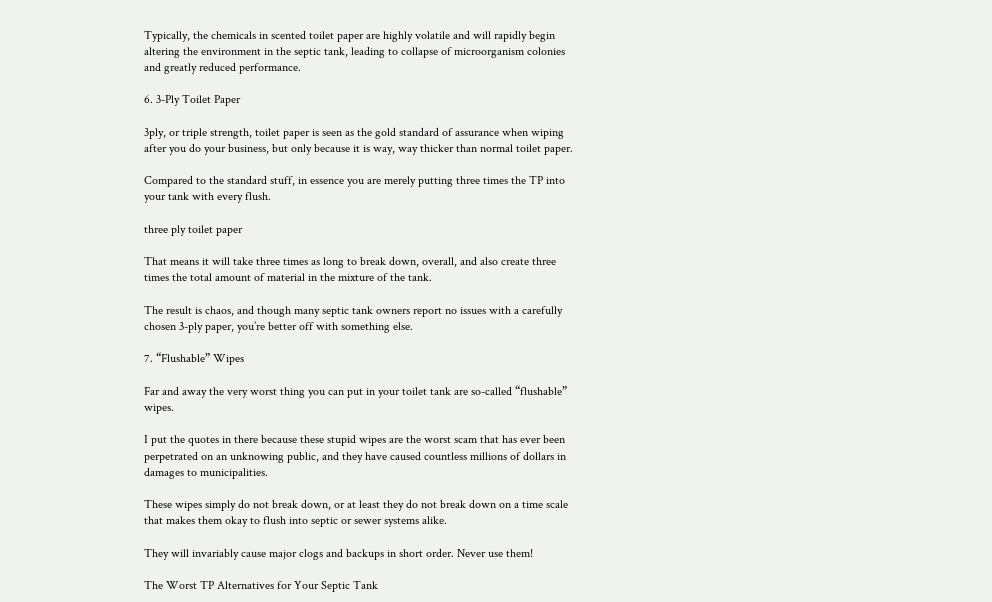Typically, the chemicals in scented toilet paper are highly volatile and will rapidly begin altering the environment in the septic tank, leading to collapse of microorganism colonies and greatly reduced performance.

6. 3-Ply Toilet Paper

3ply, or triple strength, toilet paper is seen as the gold standard of assurance when wiping after you do your business, but only because it is way, way thicker than normal toilet paper.

Compared to the standard stuff, in essence you are merely putting three times the TP into your tank with every flush.

three ply toilet paper

That means it will take three times as long to break down, overall, and also create three times the total amount of material in the mixture of the tank.

The result is chaos, and though many septic tank owners report no issues with a carefully chosen 3-ply paper, you’re better off with something else.

7. “Flushable” Wipes

Far and away the very worst thing you can put in your toilet tank are so-called “flushable” wipes.

I put the quotes in there because these stupid wipes are the worst scam that has ever been perpetrated on an unknowing public, and they have caused countless millions of dollars in damages to municipalities.

These wipes simply do not break down, or at least they do not break down on a time scale that makes them okay to flush into septic or sewer systems alike.

They will invariably cause major clogs and backups in short order. Never use them!

The Worst TP Alternatives for Your Septic Tank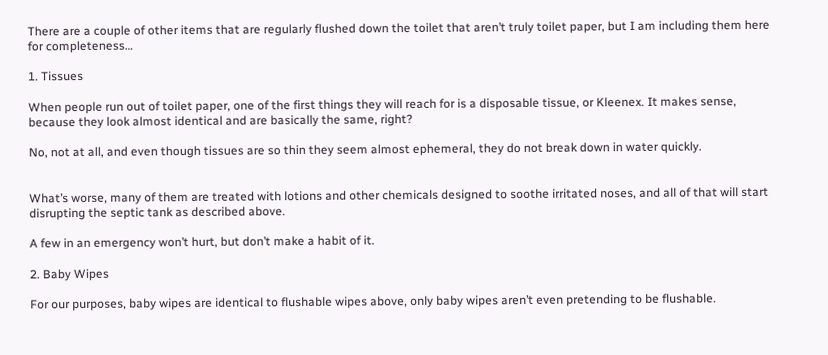There are a couple of other items that are regularly flushed down the toilet that aren’t truly toilet paper, but I am including them here for completeness…

1. Tissues

When people run out of toilet paper, one of the first things they will reach for is a disposable tissue, or Kleenex. It makes sense, because they look almost identical and are basically the same, right?

No, not at all, and even though tissues are so thin they seem almost ephemeral, they do not break down in water quickly.


What’s worse, many of them are treated with lotions and other chemicals designed to soothe irritated noses, and all of that will start disrupting the septic tank as described above.

A few in an emergency won’t hurt, but don’t make a habit of it.

2. Baby Wipes

For our purposes, baby wipes are identical to flushable wipes above, only baby wipes aren’t even pretending to be flushable.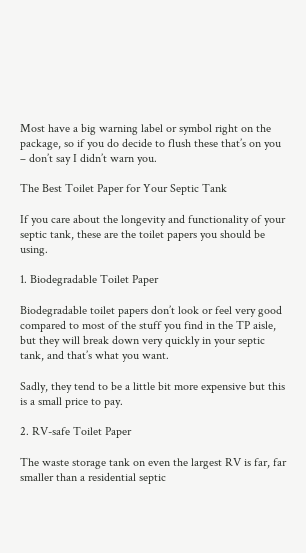Most have a big warning label or symbol right on the package, so if you do decide to flush these that’s on you – don’t say I didn’t warn you.

The Best Toilet Paper for Your Septic Tank

If you care about the longevity and functionality of your septic tank, these are the toilet papers you should be using.

1. Biodegradable Toilet Paper

Biodegradable toilet papers don’t look or feel very good compared to most of the stuff you find in the TP aisle, but they will break down very quickly in your septic tank, and that’s what you want.

Sadly, they tend to be a little bit more expensive but this is a small price to pay.

2. RV-safe Toilet Paper

The waste storage tank on even the largest RV is far, far smaller than a residential septic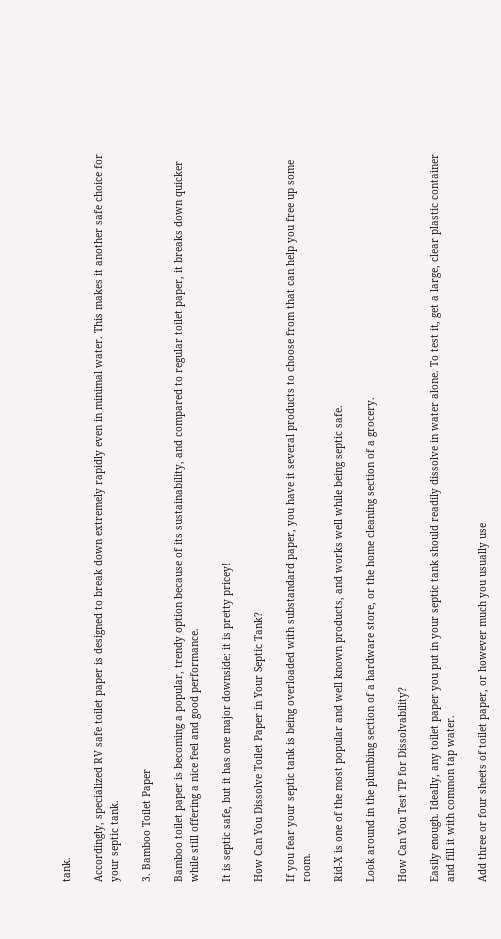tank.

Accordingly, specialized RV safe toilet paper is designed to break down extremely rapidly even in minimal water. This makes it another safe choice for your septic tank.

3. Bamboo Toilet Paper

Bamboo toilet paper is becoming a popular, trendy option because of its sustainability, and compared to regular toilet paper, it breaks down quicker while still offering a nice feel and good performance.

It is septic safe, but it has one major downside: it is pretty pricey!

How Can You Dissolve Toilet Paper in Your Septic Tank?

If you fear your septic tank is being overloaded with substandard paper, you have it several products to choose from that can help you free up some room.

Rid-X is one of the most popular and well known products, and works well while being septic safe.

Look around in the plumbing section of a hardware store, or the home cleaning section of a grocery.

How Can You Test TP for Dissolvability?

Easily enough. Ideally, any toilet paper you put in your septic tank should readily dissolve in water alone. To test it, get a large, clear plastic container and fill it with common tap water.

Add three or four sheets of toilet paper, or however much you usually use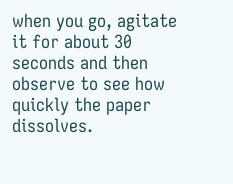when you go, agitate it for about 30 seconds and then observe to see how quickly the paper dissolves.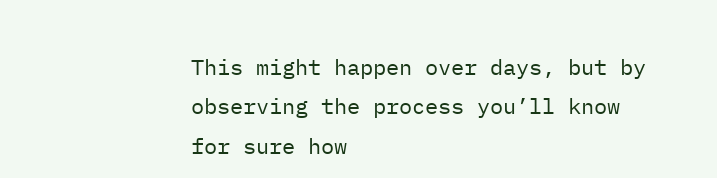This might happen over days, but by observing the process you’ll know for sure how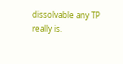dissolvable any TP really is.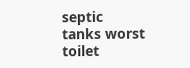septic tanks worst toilet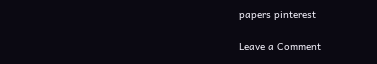papers pinterest

Leave a Comment